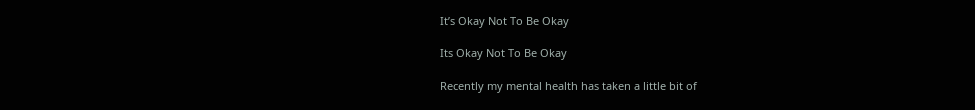It’s Okay Not To Be Okay

Its Okay Not To Be Okay

Recently my mental health has taken a little bit of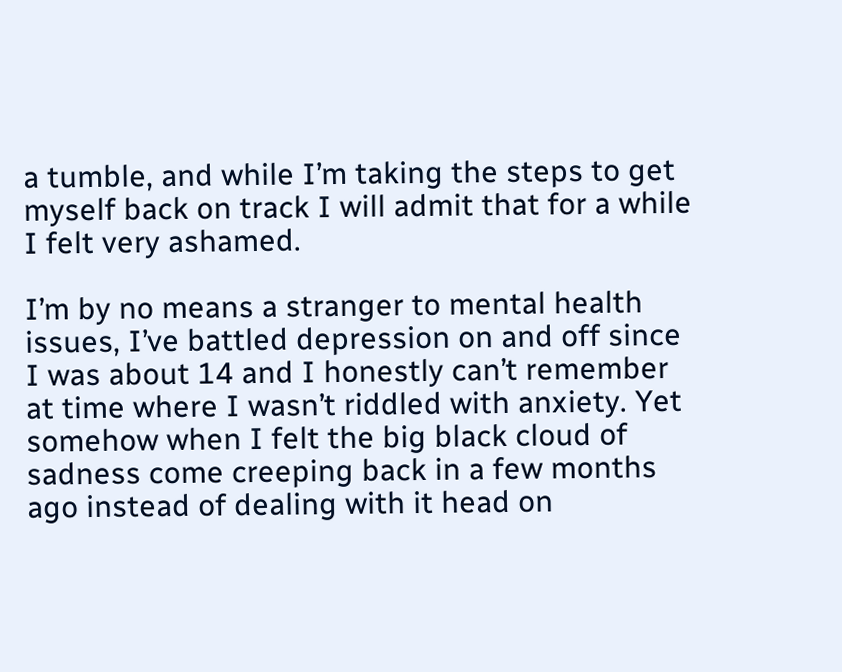a tumble, and while I’m taking the steps to get myself back on track I will admit that for a while I felt very ashamed.

I’m by no means a stranger to mental health issues, I’ve battled depression on and off since I was about 14 and I honestly can’t remember at time where I wasn’t riddled with anxiety. Yet somehow when I felt the big black cloud of sadness come creeping back in a few months ago instead of dealing with it head on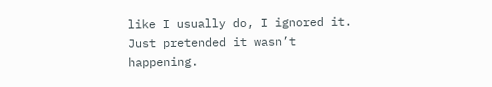like I usually do, I ignored it. Just pretended it wasn’t happening.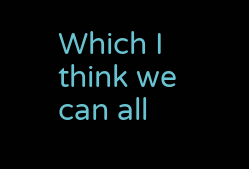Which I think we can all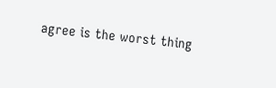agree is the worst thing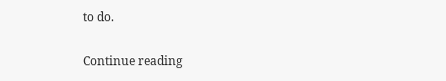to do.

Continue reading